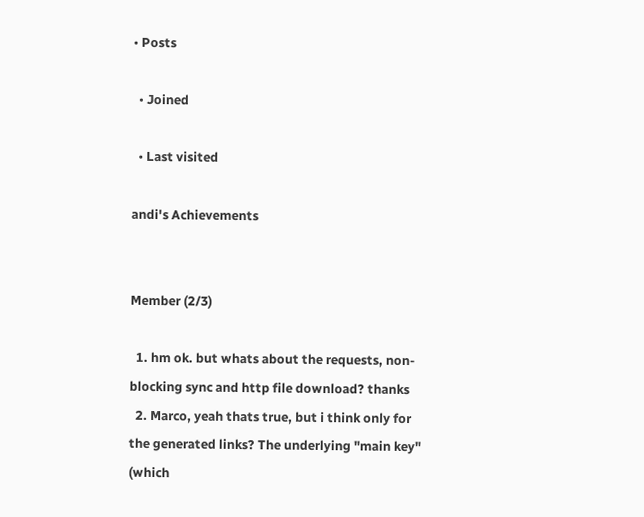• Posts

  • Joined

  • Last visited

andi's Achievements


Member (2/3)

  1. hm ok. but whats about the requests, non-blocking sync and http file download? thanks
  2. Marco, yeah thats true, but i think only for the generated links? The underlying "main key" (which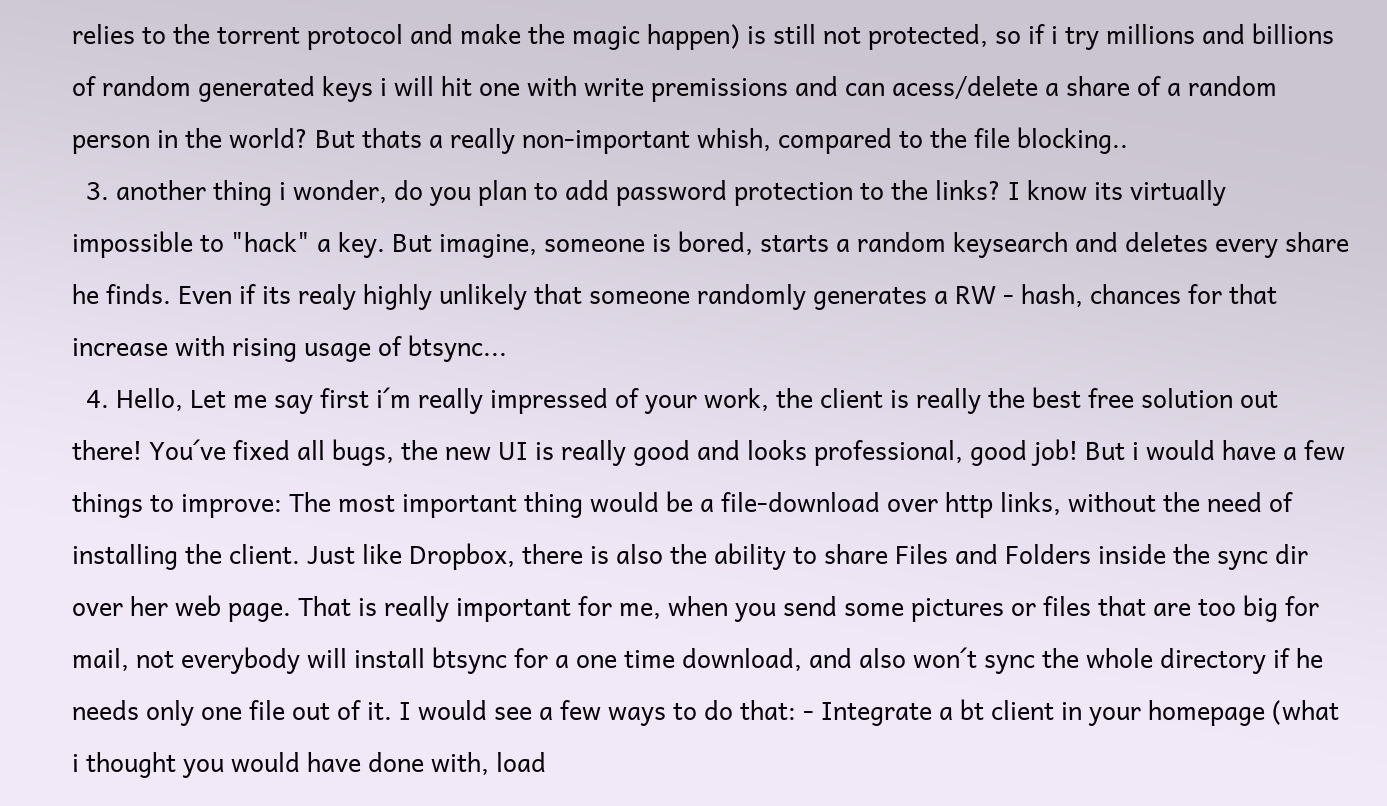relies to the torrent protocol and make the magic happen) is still not protected, so if i try millions and billions of random generated keys i will hit one with write premissions and can acess/delete a share of a random person in the world? But thats a really non-important whish, compared to the file blocking..
  3. another thing i wonder, do you plan to add password protection to the links? I know its virtually impossible to "hack" a key. But imagine, someone is bored, starts a random keysearch and deletes every share he finds. Even if its realy highly unlikely that someone randomly generates a RW - hash, chances for that increase with rising usage of btsync...
  4. Hello, Let me say first i´m really impressed of your work, the client is really the best free solution out there! You´ve fixed all bugs, the new UI is really good and looks professional, good job! But i would have a few things to improve: The most important thing would be a file-download over http links, without the need of installing the client. Just like Dropbox, there is also the ability to share Files and Folders inside the sync dir over her web page. That is really important for me, when you send some pictures or files that are too big for mail, not everybody will install btsync for a one time download, and also won´t sync the whole directory if he needs only one file out of it. I would see a few ways to do that: - Integrate a bt client in your homepage (what i thought you would have done with, load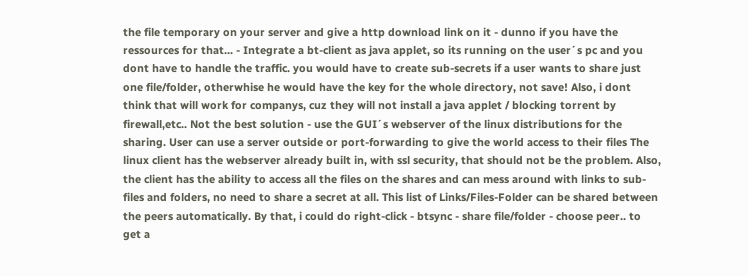the file temporary on your server and give a http download link on it - dunno if you have the ressources for that... - Integrate a bt-client as java applet, so its running on the user´s pc and you dont have to handle the traffic. you would have to create sub-secrets if a user wants to share just one file/folder, otherwhise he would have the key for the whole directory, not save! Also, i dont think that will work for companys, cuz they will not install a java applet / blocking torrent by firewall,etc.. Not the best solution - use the GUI´s webserver of the linux distributions for the sharing. User can use a server outside or port-forwarding to give the world access to their files The linux client has the webserver already built in, with ssl security, that should not be the problem. Also, the client has the ability to access all the files on the shares and can mess around with links to sub-files and folders, no need to share a secret at all. This list of Links/Files-Folder can be shared between the peers automatically. By that, i could do right-click - btsync - share file/folder - choose peer.. to get a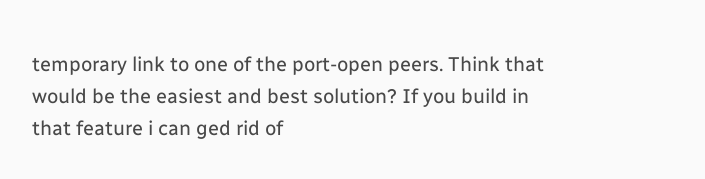temporary link to one of the port-open peers. Think that would be the easiest and best solution? If you build in that feature i can ged rid of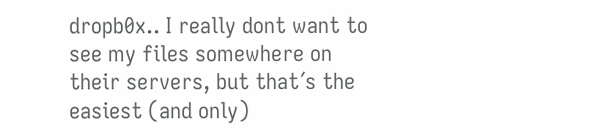dropb0x.. I really dont want to see my files somewhere on their servers, but that´s the easiest (and only)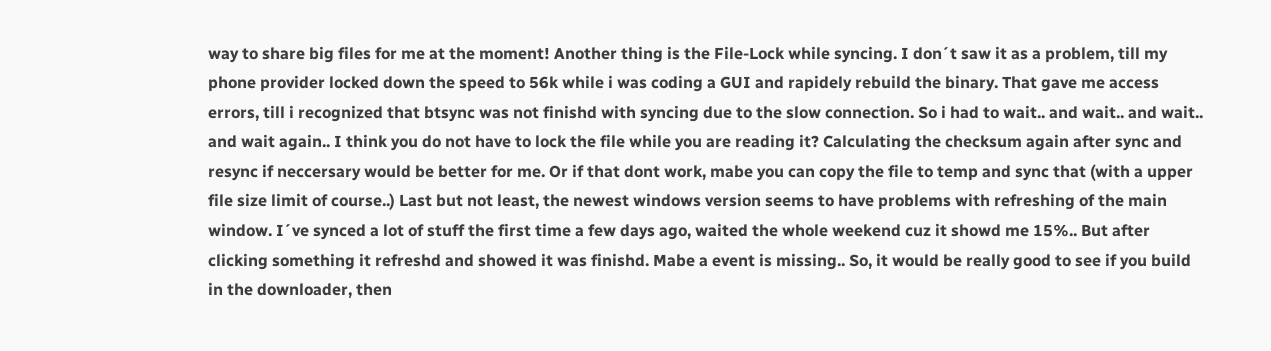way to share big files for me at the moment! Another thing is the File-Lock while syncing. I don´t saw it as a problem, till my phone provider locked down the speed to 56k while i was coding a GUI and rapidely rebuild the binary. That gave me access errors, till i recognized that btsync was not finishd with syncing due to the slow connection. So i had to wait.. and wait.. and wait.. and wait again.. I think you do not have to lock the file while you are reading it? Calculating the checksum again after sync and resync if neccersary would be better for me. Or if that dont work, mabe you can copy the file to temp and sync that (with a upper file size limit of course..) Last but not least, the newest windows version seems to have problems with refreshing of the main window. I´ve synced a lot of stuff the first time a few days ago, waited the whole weekend cuz it showd me 15%.. But after clicking something it refreshd and showed it was finishd. Mabe a event is missing.. So, it would be really good to see if you build in the downloader, then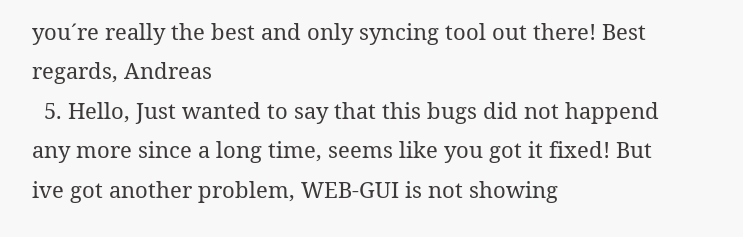you´re really the best and only syncing tool out there! Best regards, Andreas
  5. Hello, Just wanted to say that this bugs did not happend any more since a long time, seems like you got it fixed! But ive got another problem, WEB-GUI is not showing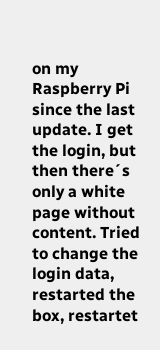on my Raspberry Pi since the last update. I get the login, but then there´s only a white page without content. Tried to change the login data, restarted the box, restartet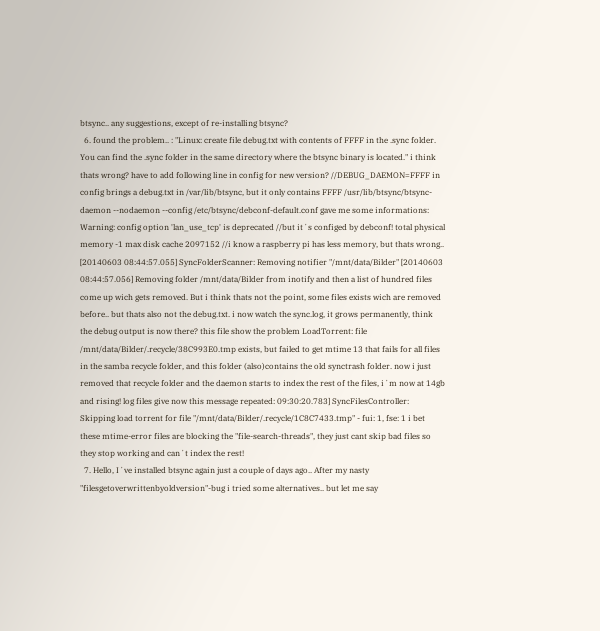btsync.. any suggestions, except of re-installing btsync?
  6. found the problem.. : "Linux: create file debug.txt with contents of FFFF in the .sync folder. You can find the .sync folder in the same directory where the btsync binary is located." i think thats wrong? have to add following line in config for new version? //DEBUG_DAEMON=FFFF in config brings a debug.txt in /var/lib/btsync, but it only contains FFFF /usr/lib/btsync/btsync-daemon --nodaemon --config /etc/btsync/debconf-default.conf gave me some informations: Warning: config option 'lan_use_tcp' is deprecated //but it´s configed by debconf! total physical memory -1 max disk cache 2097152 //i know a raspberry pi has less memory, but thats wrong.. [20140603 08:44:57.055] SyncFolderScanner: Removing notifier "/mnt/data/Bilder" [20140603 08:44:57.056] Removing folder /mnt/data/Bilder from inotify and then a list of hundred files come up wich gets removed. But i think thats not the point, some files exists wich are removed before.. but thats also not the debug.txt. i now watch the sync.log, it grows permanently, think the debug output is now there? this file show the problem LoadTorrent: file /mnt/data/Bilder/.recycle/38C993E0.tmp exists, but failed to get mtime 13 that fails for all files in the samba recycle folder, and this folder (also)contains the old synctrash folder. now i just removed that recycle folder and the daemon starts to index the rest of the files, i´m now at 14gb and rising! log files give now this message repeated: 09:30:20.783] SyncFilesController: Skipping load torrent for file "/mnt/data/Bilder/.recycle/1C8C7433.tmp" - fui: 1, fse: 1 i bet these mtime-error files are blocking the "file-search-threads", they just cant skip bad files so they stop working and can´t index the rest!
  7. Hello, I´ve installed btsync again just a couple of days ago.. After my nasty "filesgetoverwrittenbyoldversion"-bug i tried some alternatives.. but let me say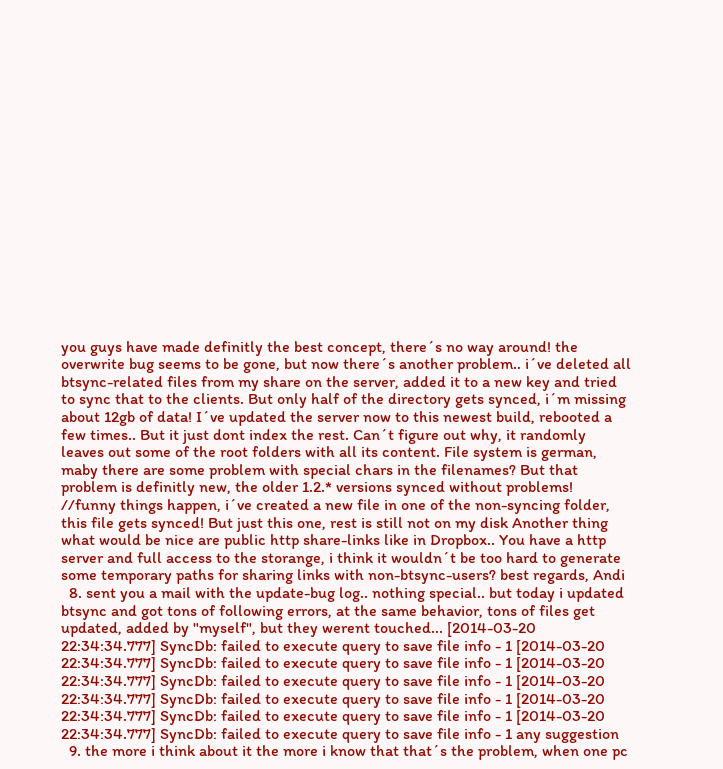you guys have made definitly the best concept, there´s no way around! the overwrite bug seems to be gone, but now there´s another problem.. i´ve deleted all btsync-related files from my share on the server, added it to a new key and tried to sync that to the clients. But only half of the directory gets synced, i´m missing about 12gb of data! I´ve updated the server now to this newest build, rebooted a few times.. But it just dont index the rest. Can´t figure out why, it randomly leaves out some of the root folders with all its content. File system is german, maby there are some problem with special chars in the filenames? But that problem is definitly new, the older 1.2.* versions synced without problems! //funny things happen, i´ve created a new file in one of the non-syncing folder, this file gets synced! But just this one, rest is still not on my disk Another thing what would be nice are public http share-links like in Dropbox.. You have a http server and full access to the storange, i think it wouldn´t be too hard to generate some temporary paths for sharing links with non-btsync-users? best regards, Andi
  8. sent you a mail with the update-bug log.. nothing special.. but today i updated btsync and got tons of following errors, at the same behavior, tons of files get updated, added by "myself", but they werent touched... [2014-03-20 22:34:34.777] SyncDb: failed to execute query to save file info - 1 [2014-03-20 22:34:34.777] SyncDb: failed to execute query to save file info - 1 [2014-03-20 22:34:34.777] SyncDb: failed to execute query to save file info - 1 [2014-03-20 22:34:34.777] SyncDb: failed to execute query to save file info - 1 [2014-03-20 22:34:34.777] SyncDb: failed to execute query to save file info - 1 [2014-03-20 22:34:34.777] SyncDb: failed to execute query to save file info - 1 any suggestion
  9. the more i think about it the more i know that that´s the problem, when one pc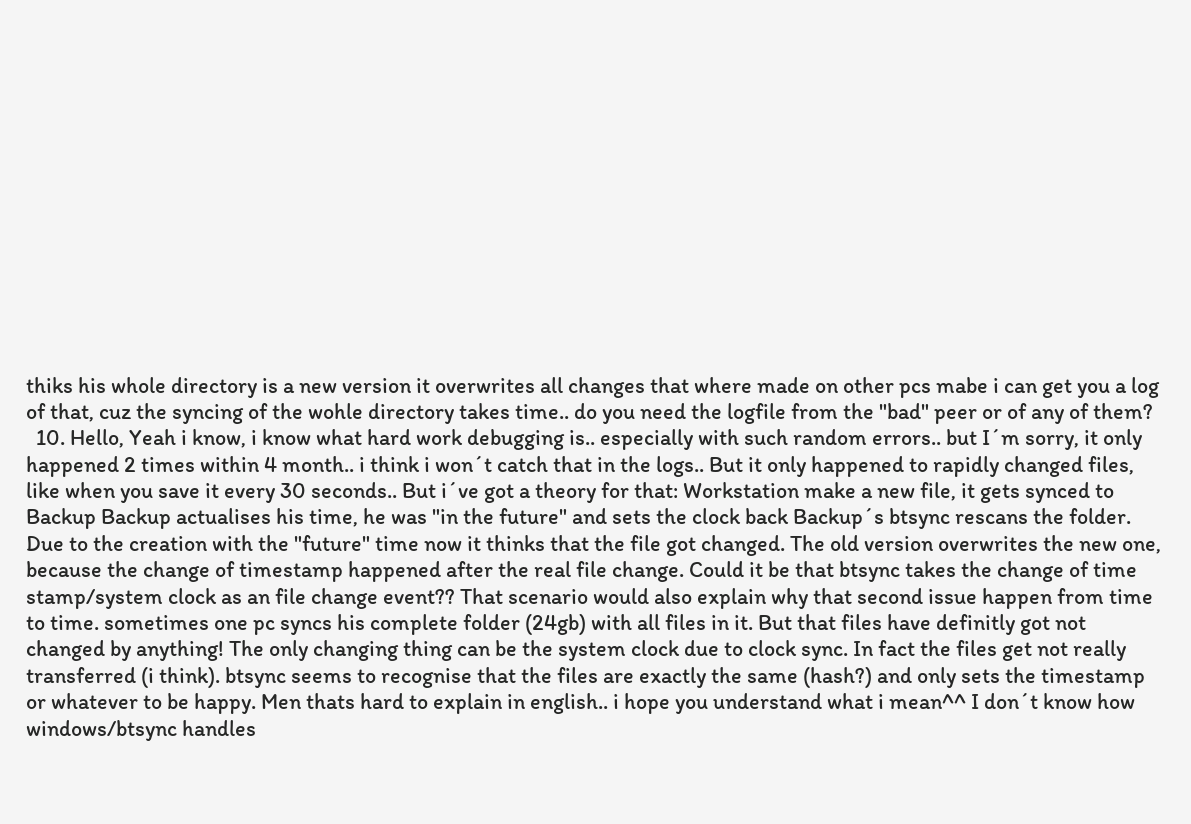thiks his whole directory is a new version it overwrites all changes that where made on other pcs mabe i can get you a log of that, cuz the syncing of the wohle directory takes time.. do you need the logfile from the "bad" peer or of any of them?
  10. Hello, Yeah i know, i know what hard work debugging is.. especially with such random errors.. but I´m sorry, it only happened 2 times within 4 month.. i think i won´t catch that in the logs.. But it only happened to rapidly changed files, like when you save it every 30 seconds.. But i´ve got a theory for that: Workstation make a new file, it gets synced to Backup Backup actualises his time, he was "in the future" and sets the clock back Backup´s btsync rescans the folder. Due to the creation with the "future" time now it thinks that the file got changed. The old version overwrites the new one, because the change of timestamp happened after the real file change. Could it be that btsync takes the change of time stamp/system clock as an file change event?? That scenario would also explain why that second issue happen from time to time. sometimes one pc syncs his complete folder (24gb) with all files in it. But that files have definitly got not changed by anything! The only changing thing can be the system clock due to clock sync. In fact the files get not really transferred (i think). btsync seems to recognise that the files are exactly the same (hash?) and only sets the timestamp or whatever to be happy. Men thats hard to explain in english.. i hope you understand what i mean^^ I don´t know how windows/btsync handles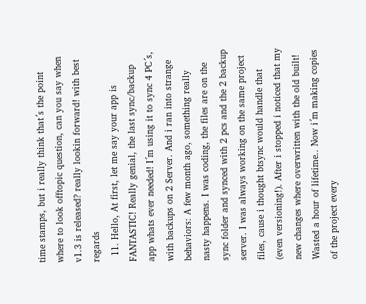time stamps, but i really think that´s the point where to look offtopic question, can you say when v1.3 is released? really lookin forward! with best regards
  11. Hello, At first, let me say your app is FANTASTIC! Really genial, the last sync/backup app whats ever needed! I´m using it to sync 4 PC´s, with backups on 2 Server. And i ran into strange behaviors: A few month ago, something really nasty happens. I was coding, the files are on the sync folder and synced with 2 pcs and the 2 backup server. I was always working on the same project files, cause i thought btsync would handle that (even versioning!). After i stopped i noticed that my new changes where overwritten with the old built! Wasted a hour of lifetime.. Now i´m making copies of the project every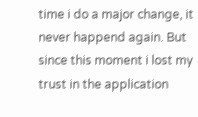time i do a major change, it never happend again. But since this moment i lost my trust in the application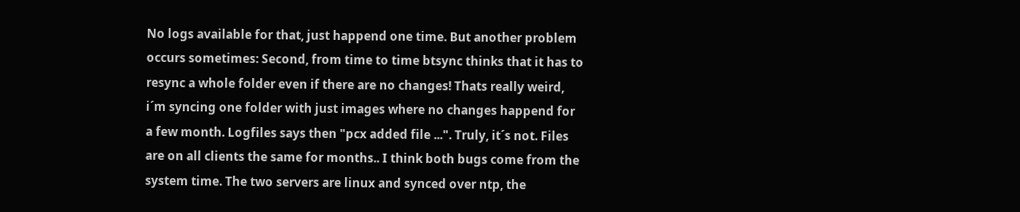No logs available for that, just happend one time. But another problem occurs sometimes: Second, from time to time btsync thinks that it has to resync a whole folder even if there are no changes! Thats really weird, i´m syncing one folder with just images where no changes happend for a few month. Logfiles says then "pcx added file ...". Truly, it´s not. Files are on all clients the same for months.. I think both bugs come from the system time. The two servers are linux and synced over ntp, the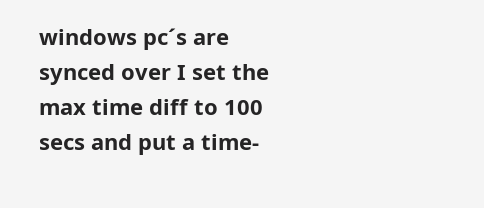windows pc´s are synced over I set the max time diff to 100 secs and put a time-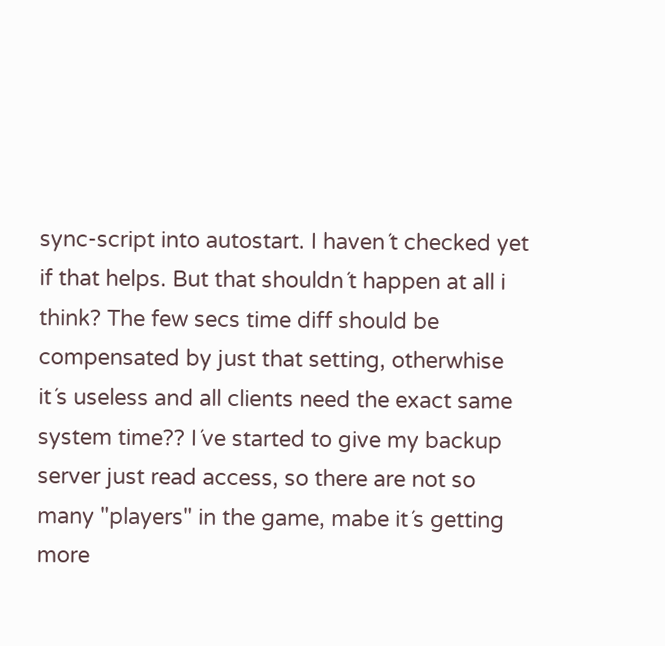sync-script into autostart. I haven´t checked yet if that helps. But that shouldn´t happen at all i think? The few secs time diff should be compensated by just that setting, otherwhise it´s useless and all clients need the exact same system time?? I´ve started to give my backup server just read access, so there are not so many "players" in the game, mabe it´s getting more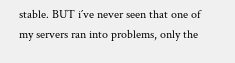stable. BUT i´ve never seen that one of my servers ran into problems, only the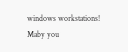windows workstations! Maby you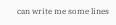can write me some lines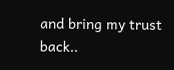and bring my trust back..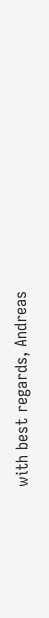with best regards, Andreas